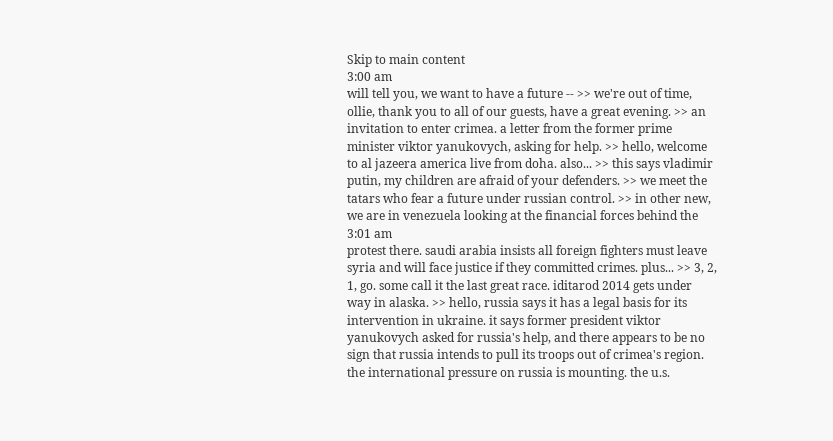Skip to main content
3:00 am
will tell you, we want to have a future -- >> we're out of time, ollie, thank you to all of our guests, have a great evening. >> an invitation to enter crimea. a letter from the former prime minister viktor yanukovych, asking for help. >> hello, welcome to al jazeera america live from doha. also... >> this says vladimir putin, my children are afraid of your defenders. >> we meet the tatars who fear a future under russian control. >> in other new, we are in venezuela looking at the financial forces behind the
3:01 am
protest there. saudi arabia insists all foreign fighters must leave syria and will face justice if they committed crimes. plus... >> 3, 2, 1, go. some call it the last great race. iditarod 2014 gets under way in alaska. >> hello, russia says it has a legal basis for its intervention in ukraine. it says former president viktor yanukovych asked for russia's help, and there appears to be no sign that russia intends to pull its troops out of crimea's region. the international pressure on russia is mounting. the u.s.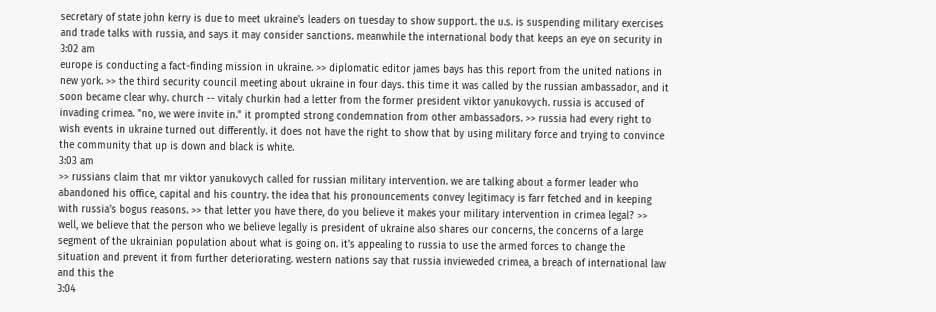secretary of state john kerry is due to meet ukraine's leaders on tuesday to show support. the u.s. is suspending military exercises and trade talks with russia, and says it may consider sanctions. meanwhile the international body that keeps an eye on security in
3:02 am
europe is conducting a fact-finding mission in ukraine. >> diplomatic editor james bays has this report from the united nations in new york. >> the third security council meeting about ukraine in four days. this time it was called by the russian ambassador, and it soon became clear why. church -- vitaly churkin had a letter from the former president viktor yanukovych. russia is accused of invading crimea. "no, we were invite in." it prompted strong condemnation from other ambassadors. >> russia had every right to wish events in ukraine turned out differently. it does not have the right to show that by using military force and trying to convince the community that up is down and black is white.
3:03 am
>> russians claim that mr viktor yanukovych called for russian military intervention. we are talking about a former leader who abandoned his office, capital and his country. the idea that his pronouncements convey legitimacy is farr fetched and in keeping with russia's bogus reasons. >> that letter you have there, do you believe it makes your military intervention in crimea legal? >> well, we believe that the person who we believe legally is president of ukraine also shares our concerns, the concerns of a large segment of the ukrainian population about what is going on. it's appealing to russia to use the armed forces to change the situation and prevent it from further deteriorating. western nations say that russia invieweded crimea, a breach of international law and this the
3:04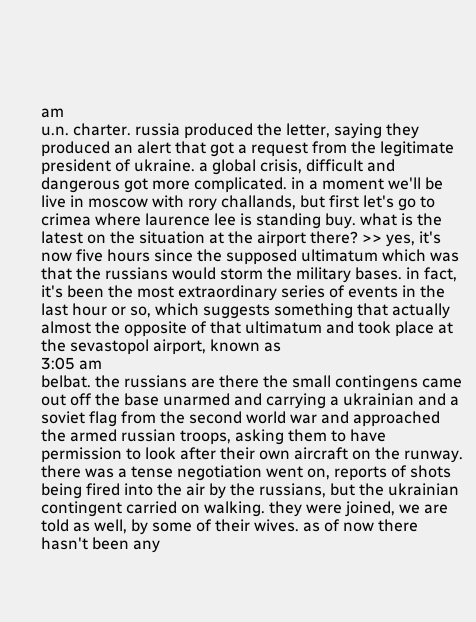am
u.n. charter. russia produced the letter, saying they produced an alert that got a request from the legitimate president of ukraine. a global crisis, difficult and dangerous got more complicated. in a moment we'll be live in moscow with rory challands, but first let's go to crimea where laurence lee is standing buy. what is the latest on the situation at the airport there? >> yes, it's now five hours since the supposed ultimatum which was that the russians would storm the military bases. in fact, it's been the most extraordinary series of events in the last hour or so, which suggests something that actually almost the opposite of that ultimatum and took place at the sevastopol airport, known as
3:05 am
belbat. the russians are there the small contingens came out off the base unarmed and carrying a ukrainian and a soviet flag from the second world war and approached the armed russian troops, asking them to have permission to look after their own aircraft on the runway. there was a tense negotiation went on, reports of shots being fired into the air by the russians, but the ukrainian contingent carried on walking. they were joined, we are told as well, by some of their wives. as of now there hasn't been any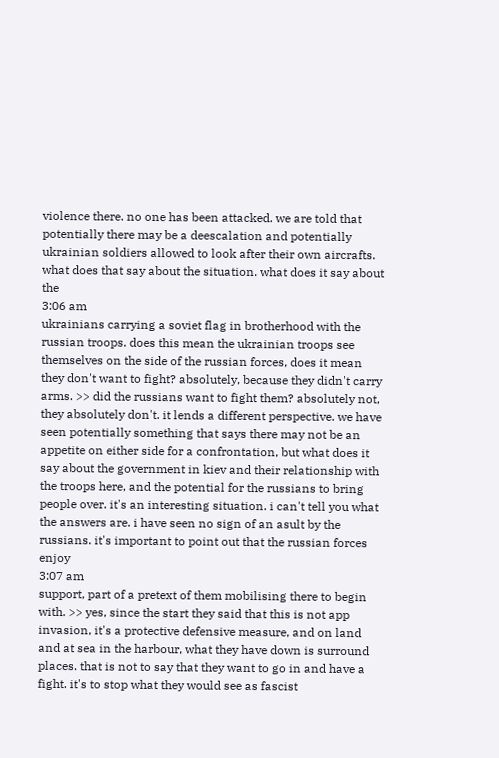violence there. no one has been attacked. we are told that potentially there may be a deescalation and potentially ukrainian soldiers allowed to look after their own aircrafts. what does that say about the situation. what does it say about the
3:06 am
ukrainians carrying a soviet flag in brotherhood with the russian troops. does this mean the ukrainian troops see themselves on the side of the russian forces, does it mean they don't want to fight? absolutely, because they didn't carry arms. >> did the russians want to fight them? absolutely not, they absolutely don't. it lends a different perspective. we have seen potentially something that says there may not be an appetite on either side for a confrontation, but what does it say about the government in kiev and their relationship with the troops here, and the potential for the russians to bring people over. it's an interesting situation. i can't tell you what the answers are. i have seen no sign of an asult by the russians. it's important to point out that the russian forces enjoy
3:07 am
support, part of a pretext of them mobilising there to begin with. >> yes, since the start they said that this is not app invasion, it's a protective defensive measure, and on land and at sea in the harbour, what they have down is surround places. that is not to say that they want to go in and have a fight. it's to stop what they would see as fascist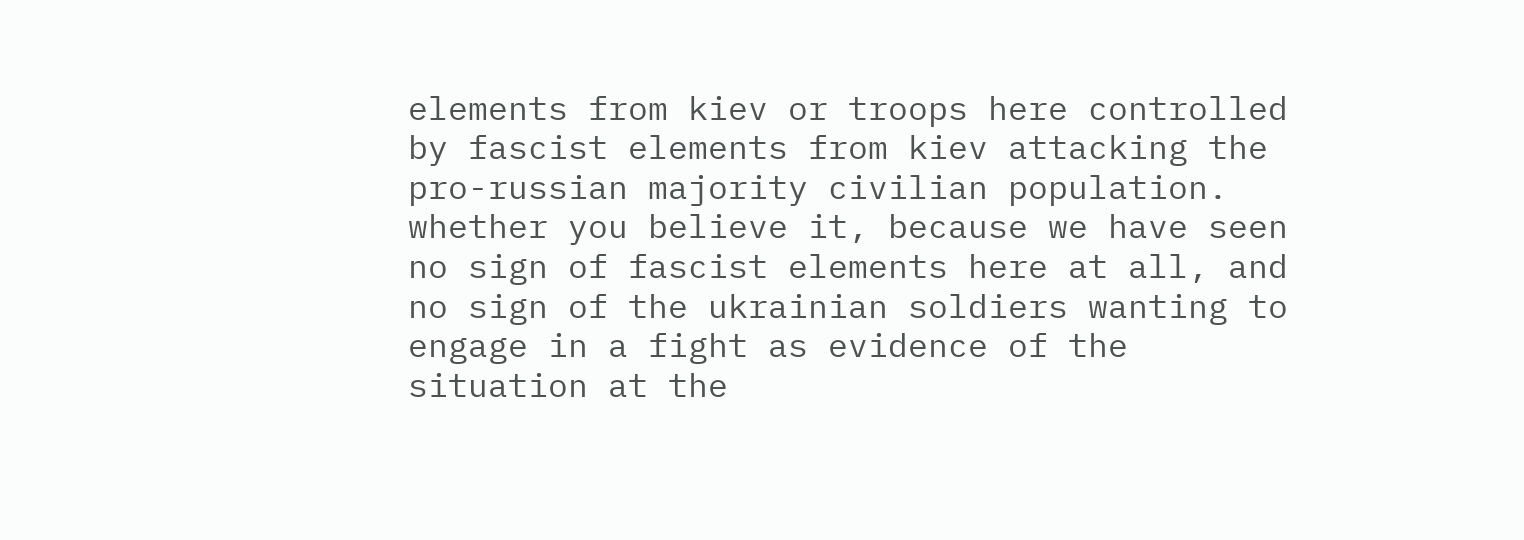elements from kiev or troops here controlled by fascist elements from kiev attacking the pro-russian majority civilian population. whether you believe it, because we have seen no sign of fascist elements here at all, and no sign of the ukrainian soldiers wanting to engage in a fight as evidence of the situation at the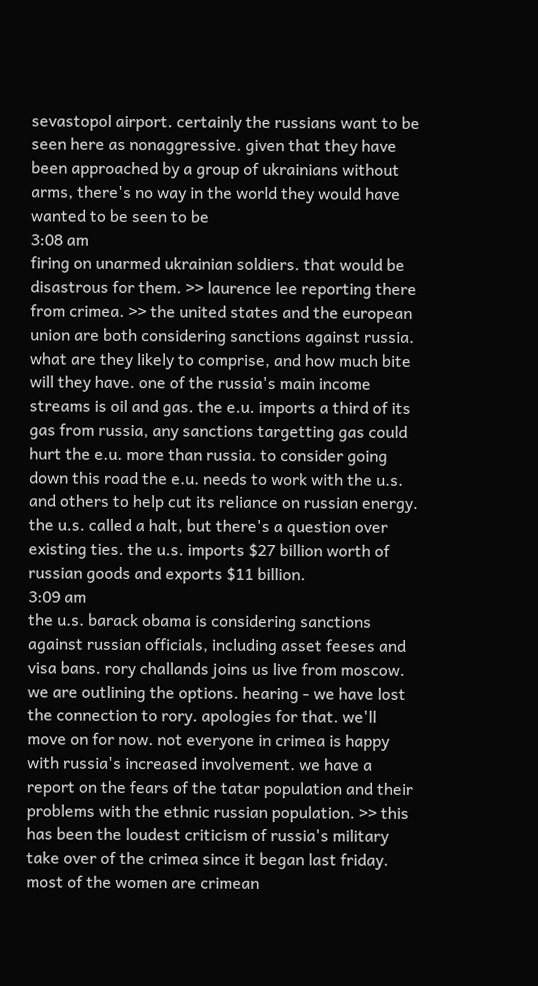sevastopol airport. certainly the russians want to be seen here as nonaggressive. given that they have been approached by a group of ukrainians without arms, there's no way in the world they would have wanted to be seen to be
3:08 am
firing on unarmed ukrainian soldiers. that would be disastrous for them. >> laurence lee reporting there from crimea. >> the united states and the european union are both considering sanctions against russia. what are they likely to comprise, and how much bite will they have. one of the russia's main income streams is oil and gas. the e.u. imports a third of its gas from russia, any sanctions targetting gas could hurt the e.u. more than russia. to consider going down this road the e.u. needs to work with the u.s. and others to help cut its reliance on russian energy. the u.s. called a halt, but there's a question over existing ties. the u.s. imports $27 billion worth of russian goods and exports $11 billion.
3:09 am
the u.s. barack obama is considering sanctions against russian officials, including asset feeses and visa bans. rory challands joins us live from moscow. we are outlining the options. hearing - we have lost the connection to rory. apologies for that. we'll move on for now. not everyone in crimea is happy with russia's increased involvement. we have a report on the fears of the tatar population and their problems with the ethnic russian population. >> this has been the loudest criticism of russia's military take over of the crimea since it began last friday. most of the women are crimean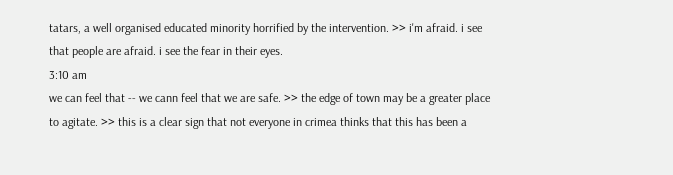tatars, a well organised educated minority horrified by the intervention. >> i'm afraid. i see that people are afraid. i see the fear in their eyes.
3:10 am
we can feel that -- we cann feel that we are safe. >> the edge of town may be a greater place to agitate. >> this is a clear sign that not everyone in crimea thinks that this has been a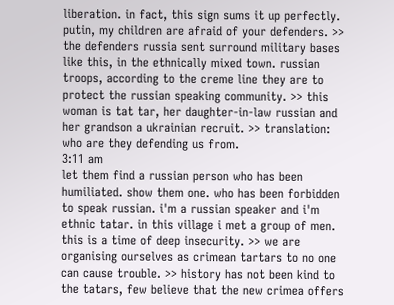liberation. in fact, this sign sums it up perfectly. putin, my children are afraid of your defenders. >> the defenders russia sent surround military bases like this, in the ethnically mixed town. russian troops, according to the creme line they are to protect the russian speaking community. >> this woman is tat tar, her daughter-in-law russian and her grandson a ukrainian recruit. >> translation: who are they defending us from.
3:11 am
let them find a russian person who has been humiliated. show them one. who has been forbidden to speak russian. i'm a russian speaker and i'm ethnic tatar. in this village i met a group of men. this is a time of deep insecurity. >> we are organising ourselves as crimean tartars to no one can cause trouble. >> history has not been kind to the tatars, few believe that the new crimea offers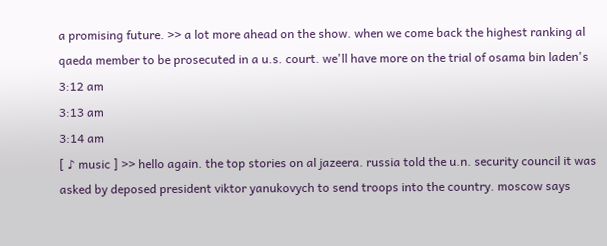a promising future. >> a lot more ahead on the show. when we come back the highest ranking al qaeda member to be prosecuted in a u.s. court. we'll have more on the trial of osama bin laden's
3:12 am
3:13 am
3:14 am
[ ♪ music ] >> hello again. the top stories on al jazeera. russia told the u.n. security council it was asked by deposed president viktor yanukovych to send troops into the country. moscow says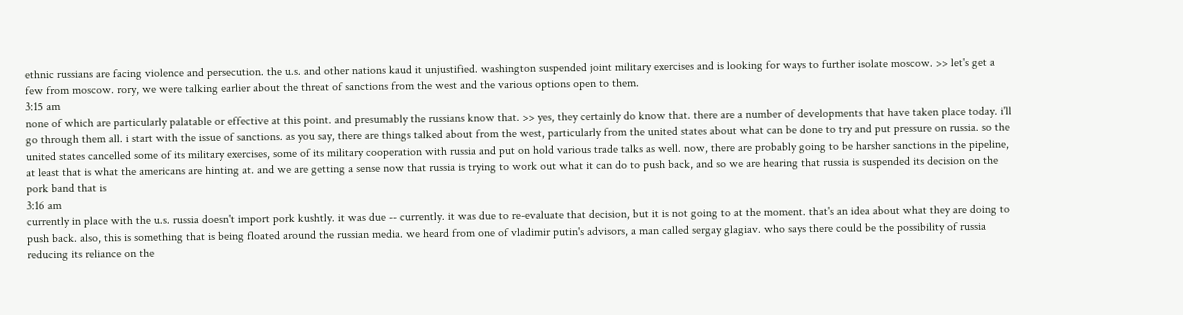ethnic russians are facing violence and persecution. the u.s. and other nations kaud it unjustified. washington suspended joint military exercises and is looking for ways to further isolate moscow. >> let's get a few from moscow. rory, we were talking earlier about the threat of sanctions from the west and the various options open to them.
3:15 am
none of which are particularly palatable or effective at this point. and presumably the russians know that. >> yes, they certainly do know that. there are a number of developments that have taken place today. i'll go through them all. i start with the issue of sanctions. as you say, there are things talked about from the west, particularly from the united states about what can be done to try and put pressure on russia. so the united states cancelled some of its military exercises, some of its military cooperation with russia and put on hold various trade talks as well. now, there are probably going to be harsher sanctions in the pipeline, at least that is what the americans are hinting at. and we are getting a sense now that russia is trying to work out what it can do to push back, and so we are hearing that russia is suspended its decision on the pork band that is
3:16 am
currently in place with the u.s. russia doesn't import pork kushtly. it was due -- currently. it was due to re-evaluate that decision, but it is not going to at the moment. that's an idea about what they are doing to push back. also, this is something that is being floated around the russian media. we heard from one of vladimir putin's advisors, a man called sergay glagiav. who says there could be the possibility of russia reducing its reliance on the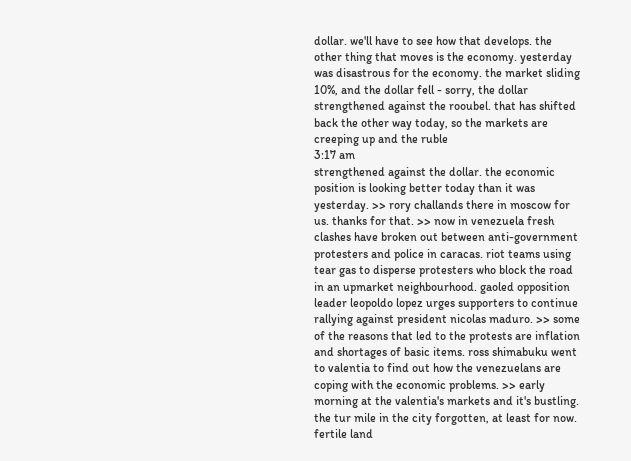dollar. we'll have to see how that develops. the other thing that moves is the economy. yesterday was disastrous for the economy. the market sliding 10%, and the dollar fell - sorry, the dollar strengthened against the rooubel. that has shifted back the other way today, so the markets are creeping up and the ruble
3:17 am
strengthened against the dollar. the economic position is looking better today than it was yesterday. >> rory challands there in moscow for us. thanks for that. >> now in venezuela fresh clashes have broken out between anti-government protesters and police in caracas. riot teams using tear gas to disperse protesters who block the road in an upmarket neighbourhood. gaoled opposition leader leopoldo lopez urges supporters to continue rallying against president nicolas maduro. >> some of the reasons that led to the protests are inflation and shortages of basic items. ross shimabuku went to valentia to find out how the venezuelans are coping with the economic problems. >> early morning at the valentia's markets and it's bustling. the tur mile in the city forgotten, at least for now. fertile land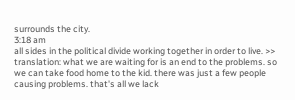surrounds the city.
3:18 am
all sides in the political divide working together in order to live. >> translation: what we are waiting for is an end to the problems. so we can take food home to the kid. there was just a few people causing problems. that's all we lack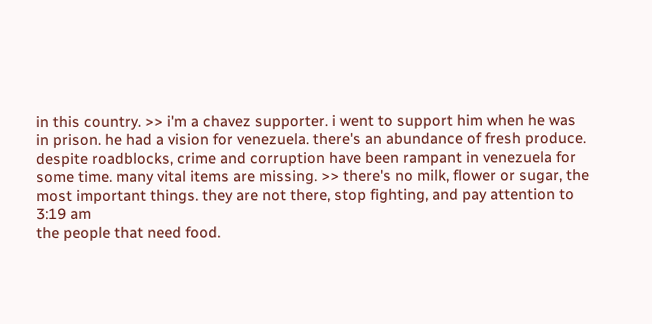in this country. >> i'm a chavez supporter. i went to support him when he was in prison. he had a vision for venezuela. there's an abundance of fresh produce. despite roadblocks, crime and corruption have been rampant in venezuela for some time. many vital items are missing. >> there's no milk, flower or sugar, the most important things. they are not there, stop fighting, and pay attention to
3:19 am
the people that need food.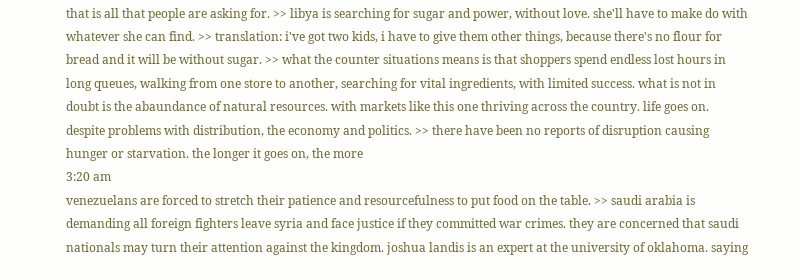that is all that people are asking for. >> libya is searching for sugar and power, without love. she'll have to make do with whatever she can find. >> translation: i've got two kids, i have to give them other things, because there's no flour for bread and it will be without sugar. >> what the counter situations means is that shoppers spend endless lost hours in long queues, walking from one store to another, searching for vital ingredients, with limited success. what is not in doubt is the abaundance of natural resources. with markets like this one thriving across the country. life goes on. despite problems with distribution, the economy and politics. >> there have been no reports of disruption causing hunger or starvation. the longer it goes on, the more
3:20 am
venezuelans are forced to stretch their patience and resourcefulness to put food on the table. >> saudi arabia is demanding all foreign fighters leave syria and face justice if they committed war crimes. they are concerned that saudi nationals may turn their attention against the kingdom. joshua landis is an expert at the university of oklahoma. saying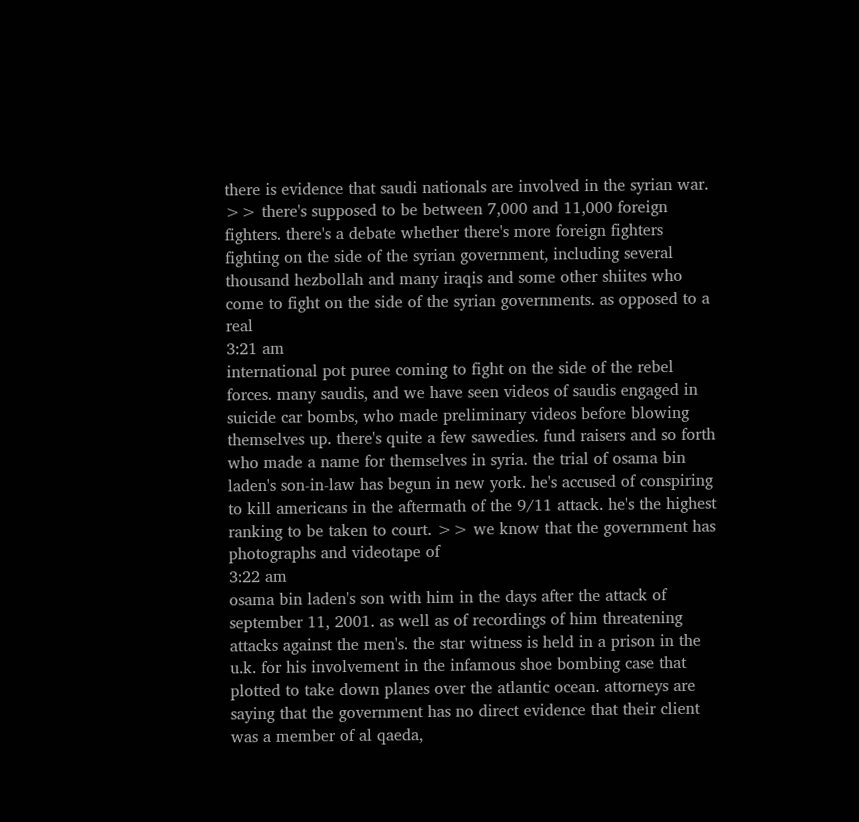there is evidence that saudi nationals are involved in the syrian war. >> there's supposed to be between 7,000 and 11,000 foreign fighters. there's a debate whether there's more foreign fighters fighting on the side of the syrian government, including several thousand hezbollah and many iraqis and some other shiites who come to fight on the side of the syrian governments. as opposed to a real
3:21 am
international pot puree coming to fight on the side of the rebel forces. many saudis, and we have seen videos of saudis engaged in suicide car bombs, who made preliminary videos before blowing themselves up. there's quite a few sawedies. fund raisers and so forth who made a name for themselves in syria. the trial of osama bin laden's son-in-law has begun in new york. he's accused of conspiring to kill americans in the aftermath of the 9/11 attack. he's the highest ranking to be taken to court. >> we know that the government has photographs and videotape of
3:22 am
osama bin laden's son with him in the days after the attack of september 11, 2001. as well as of recordings of him threatening attacks against the men's. the star witness is held in a prison in the u.k. for his involvement in the infamous shoe bombing case that plotted to take down planes over the atlantic ocean. attorneys are saying that the government has no direct evidence that their client was a member of al qaeda,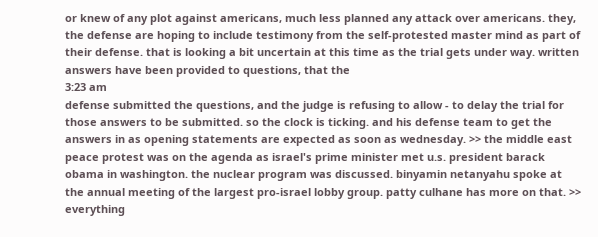or knew of any plot against americans, much less planned any attack over americans. they, the defense are hoping to include testimony from the self-protested master mind as part of their defense. that is looking a bit uncertain at this time as the trial gets under way. written answers have been provided to questions, that the
3:23 am
defense submitted the questions, and the judge is refusing to allow - to delay the trial for those answers to be submitted. so the clock is ticking. and his defense team to get the answers in as opening statements are expected as soon as wednesday. >> the middle east peace protest was on the agenda as israel's prime minister met u.s. president barack obama in washington. the nuclear program was discussed. binyamin netanyahu spoke at the annual meeting of the largest pro-israel lobby group. patty culhane has more on that. >> everything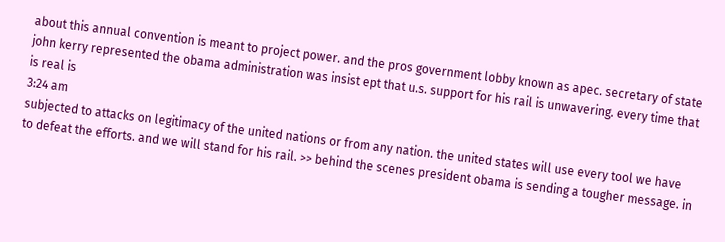about this annual convention is meant to project power. and the pros government lobby known as apec. secretary of state john kerry represented the obama administration was insist ept that u.s. support for his rail is unwavering. every time that is real is
3:24 am
subjected to attacks on legitimacy of the united nations or from any nation. the united states will use every tool we have to defeat the efforts. and we will stand for his rail. >> behind the scenes president obama is sending a tougher message. in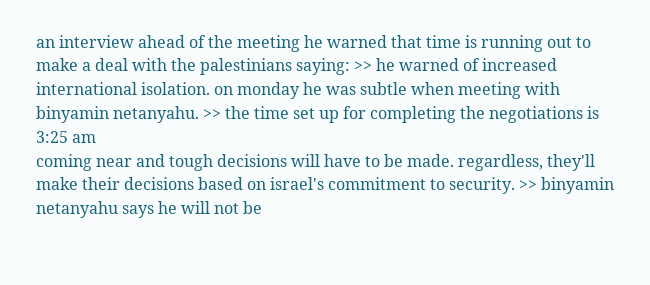an interview ahead of the meeting he warned that time is running out to make a deal with the palestinians saying: >> he warned of increased international isolation. on monday he was subtle when meeting with binyamin netanyahu. >> the time set up for completing the negotiations is
3:25 am
coming near and tough decisions will have to be made. regardless, they'll make their decisions based on israel's commitment to security. >> binyamin netanyahu says he will not be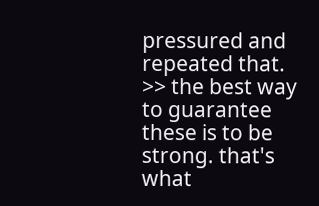pressured and repeated that. >> the best way to guarantee these is to be strong. that's what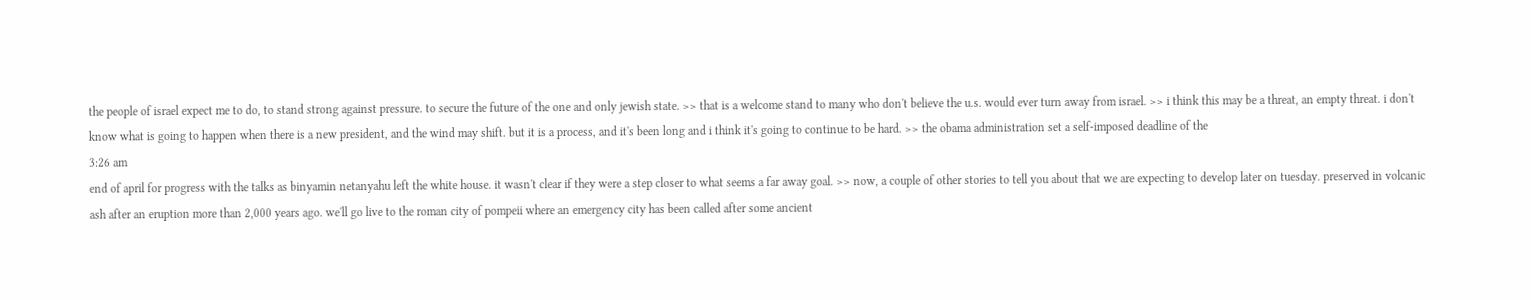the people of israel expect me to do, to stand strong against pressure. to secure the future of the one and only jewish state. >> that is a welcome stand to many who don't believe the u.s. would ever turn away from israel. >> i think this may be a threat, an empty threat. i don't know what is going to happen when there is a new president, and the wind may shift. but it is a process, and it's been long and i think it's going to continue to be hard. >> the obama administration set a self-imposed deadline of the
3:26 am
end of april for progress with the talks as binyamin netanyahu left the white house. it wasn't clear if they were a step closer to what seems a far away goal. >> now, a couple of other stories to tell you about that we are expecting to develop later on tuesday. preserved in volcanic ash after an eruption more than 2,000 years ago. we'll go live to the roman city of pompeii where an emergency city has been called after some ancient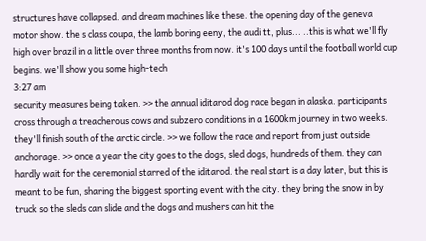structures have collapsed. and dream machines like these. the opening day of the geneva motor show. the s class coupa, the lamb boring eeny, the audi tt, plus... ..this is what we'll fly high over brazil in a little over three months from now. it's 100 days until the football world cup begins. we'll show you some high-tech
3:27 am
security measures being taken. >> the annual iditarod dog race began in alaska. participants cross through a treacherous cows and subzero conditions in a 1600km journey in two weeks. they'll finish south of the arctic circle. >> we follow the race and report from just outside anchorage. >> once a year the city goes to the dogs, sled dogs, hundreds of them. they can hardly wait for the ceremonial starred of the iditarod. the real start is a day later, but this is meant to be fun, sharing the biggest sporting event with the city. they bring the snow in by truck so the sleds can slide and the dogs and mushers can hit the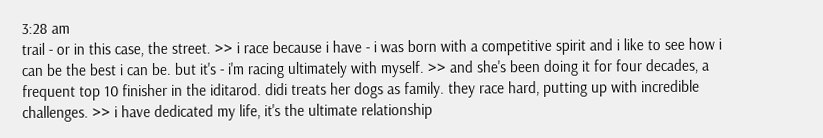3:28 am
trail - or in this case, the street. >> i race because i have - i was born with a competitive spirit and i like to see how i can be the best i can be. but it's - i'm racing ultimately with myself. >> and she's been doing it for four decades, a frequent top 10 finisher in the iditarod. didi treats her dogs as family. they race hard, putting up with incredible challenges. >> i have dedicated my life, it's the ultimate relationship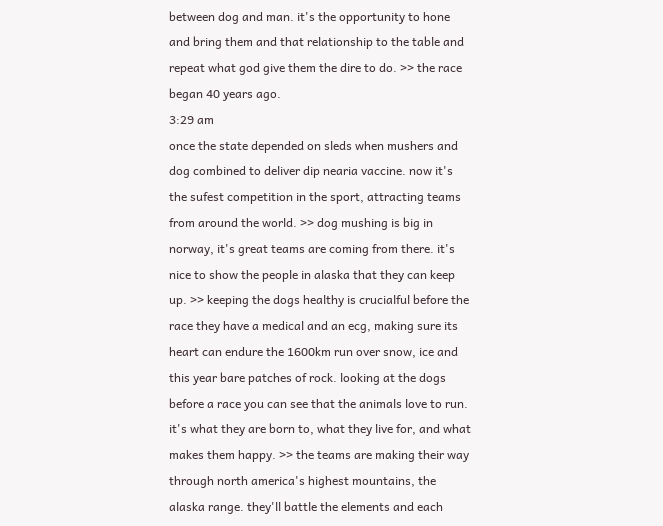between dog and man. it's the opportunity to hone and bring them and that relationship to the table and repeat what god give them the dire to do. >> the race began 40 years ago.
3:29 am
once the state depended on sleds when mushers and dog combined to deliver dip nearia vaccine. now it's the sufest competition in the sport, attracting teams from around the world. >> dog mushing is big in norway, it's great teams are coming from there. it's nice to show the people in alaska that they can keep up. >> keeping the dogs healthy is crucialful before the race they have a medical and an ecg, making sure its heart can endure the 1600km run over snow, ice and this year bare patches of rock. looking at the dogs before a race you can see that the animals love to run. it's what they are born to, what they live for, and what makes them happy. >> the teams are making their way through north america's highest mountains, the alaska range. they'll battle the elements and each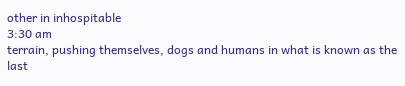other in inhospitable
3:30 am
terrain, pushing themselves, dogs and humans in what is known as the last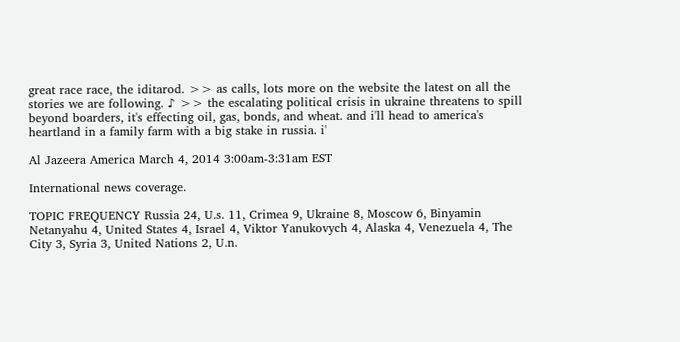great race race, the iditarod. >> as calls, lots more on the website the latest on all the stories we are following. ♪ >> the escalating political crisis in ukraine threatens to spill beyond boarders, it's effecting oil, gas, bonds, and wheat. and i'll head to america's heartland in a family farm with a big stake in russia. i'

Al Jazeera America March 4, 2014 3:00am-3:31am EST

International news coverage.

TOPIC FREQUENCY Russia 24, U.s. 11, Crimea 9, Ukraine 8, Moscow 6, Binyamin Netanyahu 4, United States 4, Israel 4, Viktor Yanukovych 4, Alaska 4, Venezuela 4, The City 3, Syria 3, United Nations 2, U.n.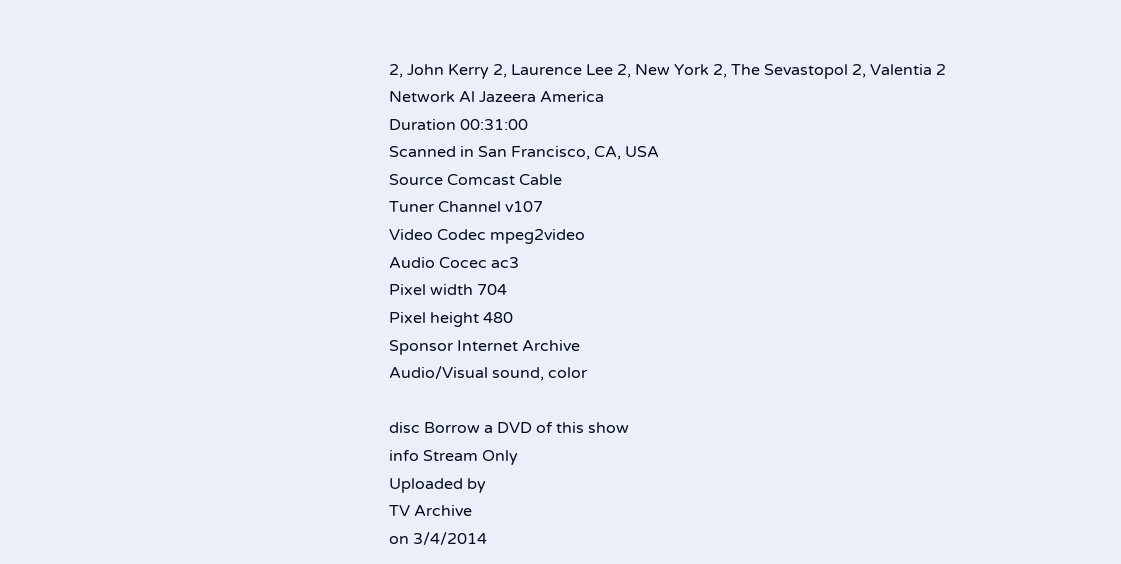2, John Kerry 2, Laurence Lee 2, New York 2, The Sevastopol 2, Valentia 2
Network Al Jazeera America
Duration 00:31:00
Scanned in San Francisco, CA, USA
Source Comcast Cable
Tuner Channel v107
Video Codec mpeg2video
Audio Cocec ac3
Pixel width 704
Pixel height 480
Sponsor Internet Archive
Audio/Visual sound, color

disc Borrow a DVD of this show
info Stream Only
Uploaded by
TV Archive
on 3/4/2014